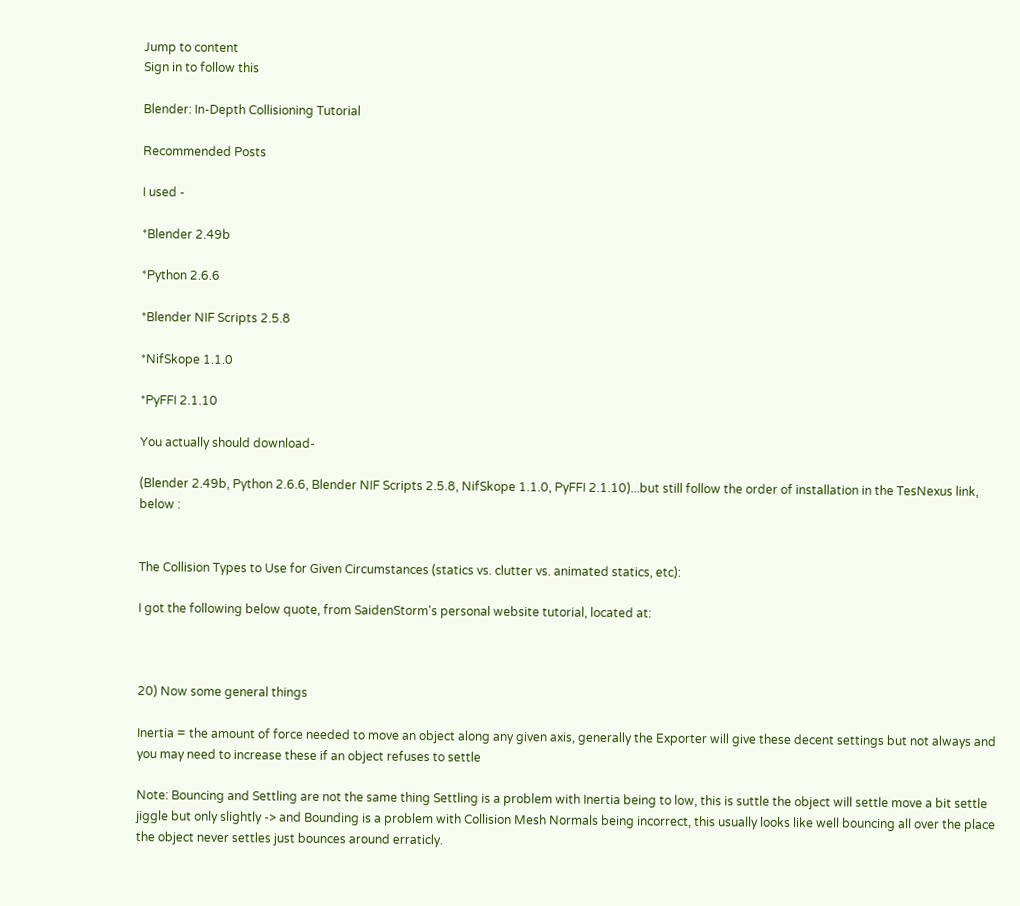Jump to content
Sign in to follow this

Blender: In-Depth Collisioning Tutorial

Recommended Posts

I used -

*Blender 2.49b

*Python 2.6.6

*Blender NIF Scripts 2.5.8

*NifSkope 1.1.0

*PyFFI 2.1.10

You actually should download-

(Blender 2.49b, Python 2.6.6, Blender NIF Scripts 2.5.8, NifSkope 1.1.0, PyFFI 2.1.10)...but still follow the order of installation in the TesNexus link, below :


The Collision Types to Use for Given Circumstances (statics vs. clutter vs. animated statics, etc):

I got the following below quote, from SaidenStorm's personal website tutorial, located at:



20) Now some general things

Inertia = the amount of force needed to move an object along any given axis, generally the Exporter will give these decent settings but not always and you may need to increase these if an object refuses to settle

Note: Bouncing and Settling are not the same thing Settling is a problem with Inertia being to low, this is suttle the object will settle move a bit settle jiggle but only slightly -> and Bounding is a problem with Collision Mesh Normals being incorrect, this usually looks like well bouncing all over the place the object never settles just bounces around erraticly.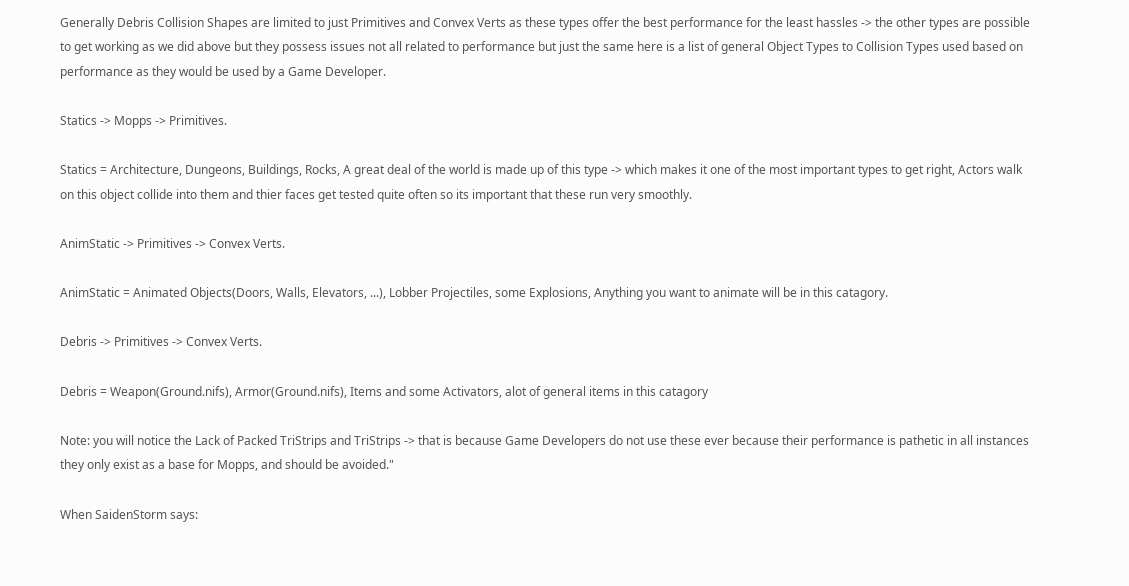Generally Debris Collision Shapes are limited to just Primitives and Convex Verts as these types offer the best performance for the least hassles -> the other types are possible to get working as we did above but they possess issues not all related to performance but just the same here is a list of general Object Types to Collision Types used based on performance as they would be used by a Game Developer.

Statics -> Mopps -> Primitives.

Statics = Architecture, Dungeons, Buildings, Rocks, A great deal of the world is made up of this type -> which makes it one of the most important types to get right, Actors walk on this object collide into them and thier faces get tested quite often so its important that these run very smoothly.

AnimStatic -> Primitives -> Convex Verts.

AnimStatic = Animated Objects(Doors, Walls, Elevators, ...), Lobber Projectiles, some Explosions, Anything you want to animate will be in this catagory.

Debris -> Primitives -> Convex Verts.

Debris = Weapon(Ground.nifs), Armor(Ground.nifs), Items and some Activators, alot of general items in this catagory

Note: you will notice the Lack of Packed TriStrips and TriStrips -> that is because Game Developers do not use these ever because their performance is pathetic in all instances they only exist as a base for Mopps, and should be avoided."

When SaidenStorm says: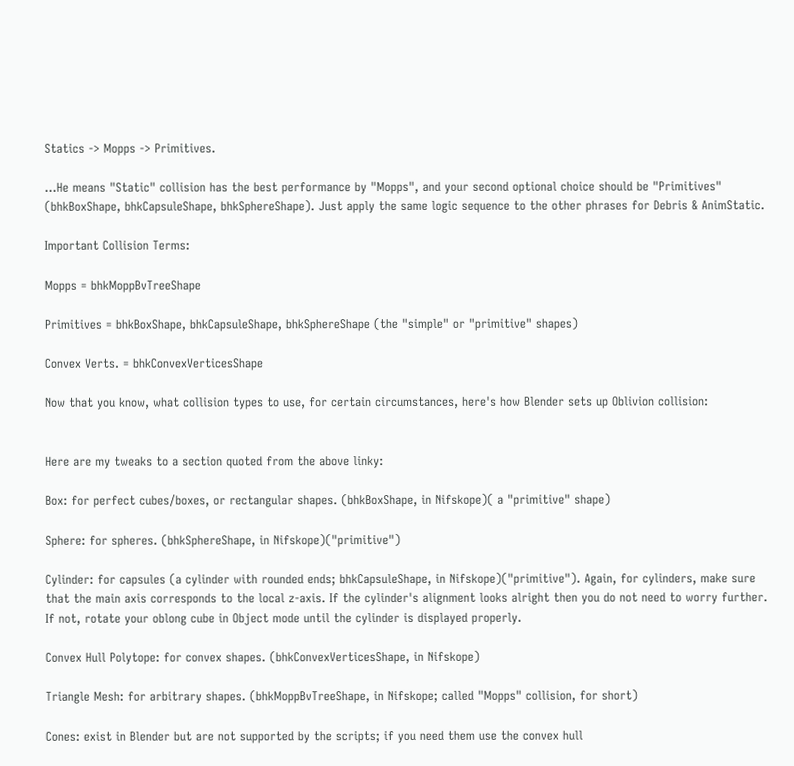Statics -> Mopps -> Primitives.

...He means "Static" collision has the best performance by "Mopps", and your second optional choice should be "Primitives" (bhkBoxShape, bhkCapsuleShape, bhkSphereShape). Just apply the same logic sequence to the other phrases for Debris & AnimStatic.

Important Collision Terms:

Mopps = bhkMoppBvTreeShape

Primitives = bhkBoxShape, bhkCapsuleShape, bhkSphereShape (the "simple" or "primitive" shapes)

Convex Verts. = bhkConvexVerticesShape

Now that you know, what collision types to use, for certain circumstances, here's how Blender sets up Oblivion collision:


Here are my tweaks to a section quoted from the above linky:

Box: for perfect cubes/boxes, or rectangular shapes. (bhkBoxShape, in Nifskope)( a "primitive" shape)

Sphere: for spheres. (bhkSphereShape, in Nifskope)("primitive")

Cylinder: for capsules (a cylinder with rounded ends; bhkCapsuleShape, in Nifskope)("primitive"). Again, for cylinders, make sure that the main axis corresponds to the local z-axis. If the cylinder's alignment looks alright then you do not need to worry further. If not, rotate your oblong cube in Object mode until the cylinder is displayed properly.

Convex Hull Polytope: for convex shapes. (bhkConvexVerticesShape, in Nifskope)

Triangle Mesh: for arbitrary shapes. (bhkMoppBvTreeShape, in Nifskope; called "Mopps" collision, for short)

Cones: exist in Blender but are not supported by the scripts; if you need them use the convex hull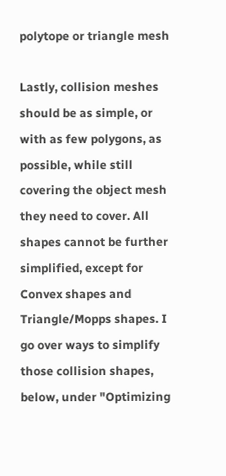polytope or triangle mesh

Lastly, collision meshes should be as simple, or with as few polygons, as possible, while still covering the object mesh they need to cover. All shapes cannot be further simplified, except for Convex shapes and Triangle/Mopps shapes. I go over ways to simplify those collision shapes, below, under "Optimizing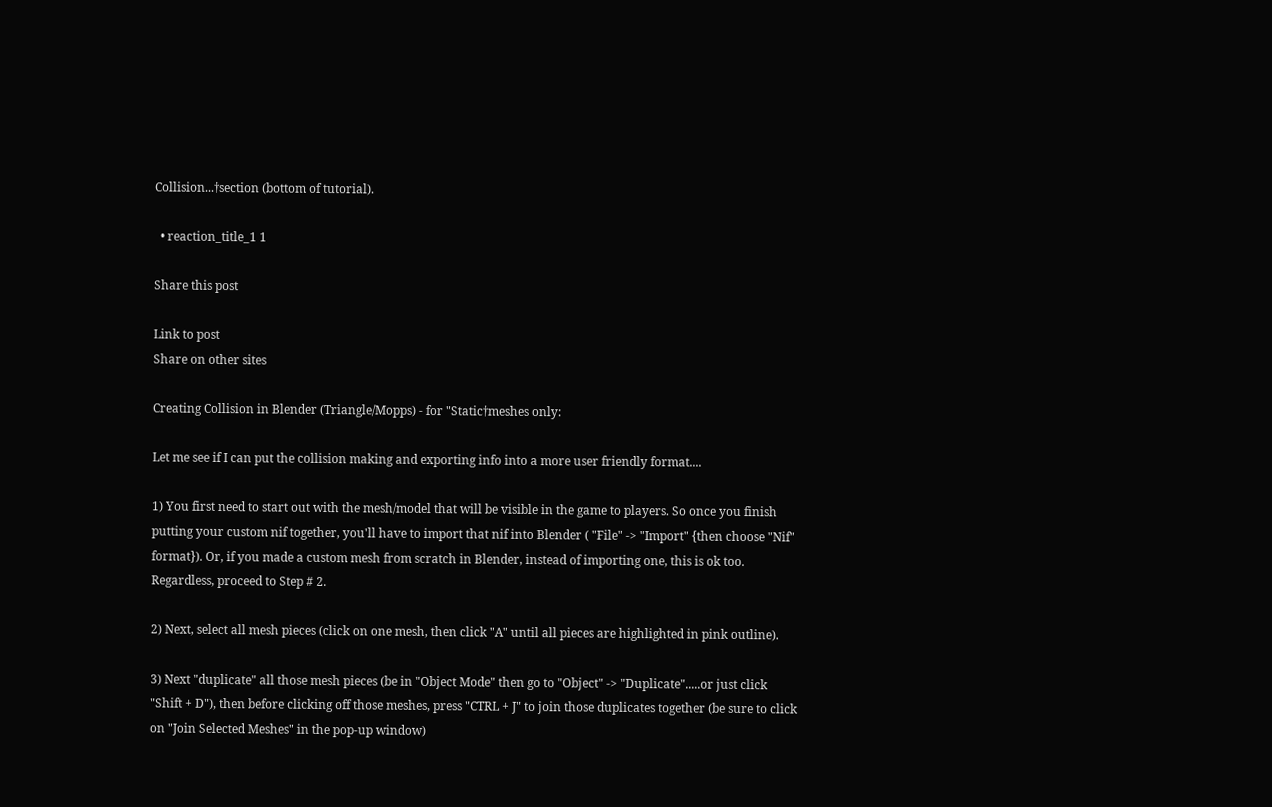Collision...†section (bottom of tutorial).

  • reaction_title_1 1

Share this post

Link to post
Share on other sites

Creating Collision in Blender (Triangle/Mopps) - for "Static†meshes only:

Let me see if I can put the collision making and exporting info into a more user friendly format....

1) You first need to start out with the mesh/model that will be visible in the game to players. So once you finish putting your custom nif together, you'll have to import that nif into Blender ( "File" -> "Import" {then choose "Nif" format}). Or, if you made a custom mesh from scratch in Blender, instead of importing one, this is ok too. Regardless, proceed to Step # 2.

2) Next, select all mesh pieces (click on one mesh, then click "A" until all pieces are highlighted in pink outline).

3) Next "duplicate" all those mesh pieces (be in "Object Mode" then go to "Object" -> "Duplicate".....or just click "Shift + D"), then before clicking off those meshes, press "CTRL + J" to join those duplicates together (be sure to click on "Join Selected Meshes" in the pop-up window)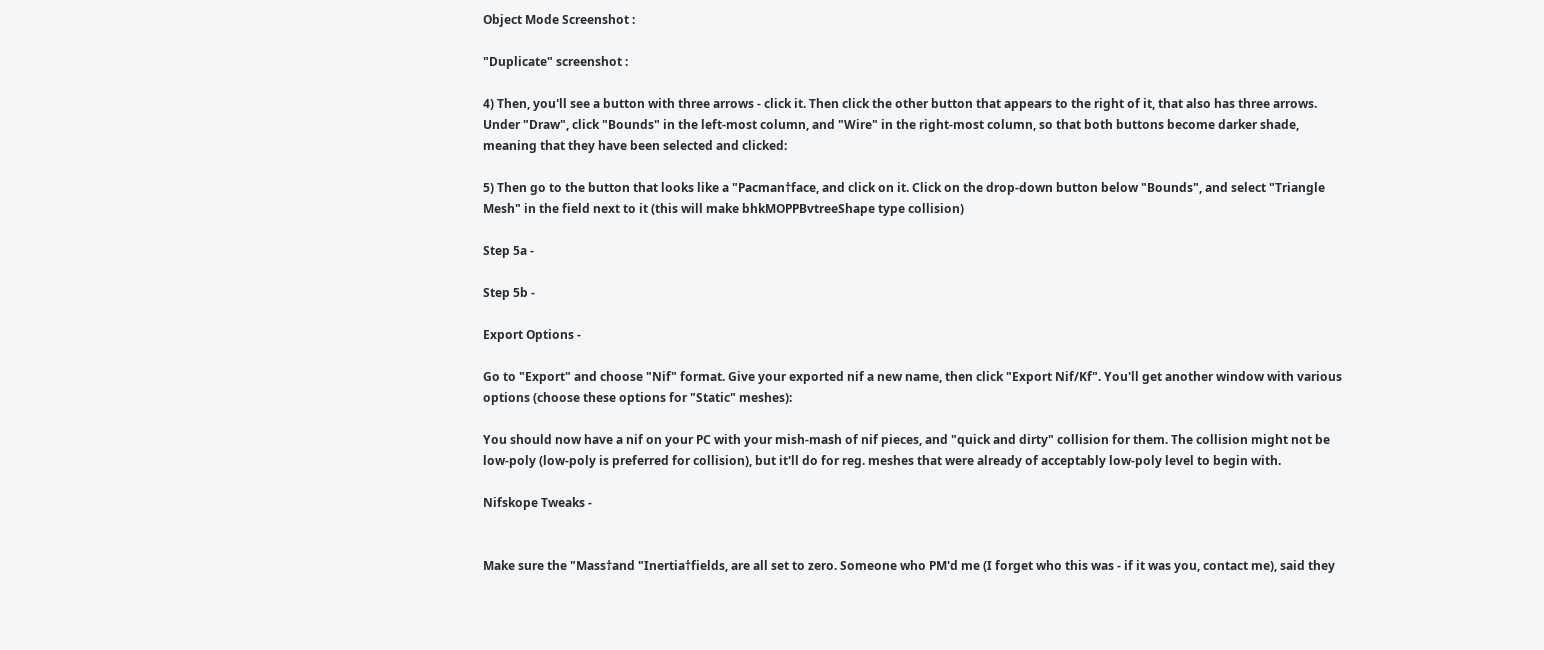Object Mode Screenshot :

"Duplicate" screenshot :

4) Then, you'll see a button with three arrows - click it. Then click the other button that appears to the right of it, that also has three arrows. Under "Draw", click "Bounds" in the left-most column, and "Wire" in the right-most column, so that both buttons become darker shade, meaning that they have been selected and clicked:

5) Then go to the button that looks like a "Pacman†face, and click on it. Click on the drop-down button below "Bounds", and select "Triangle Mesh" in the field next to it (this will make bhkMOPPBvtreeShape type collision)

Step 5a -

Step 5b -

Export Options -

Go to "Export" and choose "Nif" format. Give your exported nif a new name, then click "Export Nif/Kf". You'll get another window with various options (choose these options for "Static" meshes):

You should now have a nif on your PC with your mish-mash of nif pieces, and "quick and dirty" collision for them. The collision might not be low-poly (low-poly is preferred for collision), but it'll do for reg. meshes that were already of acceptably low-poly level to begin with.

Nifskope Tweaks -


Make sure the "Mass†and "Inertia†fields, are all set to zero. Someone who PM'd me (I forget who this was - if it was you, contact me), said they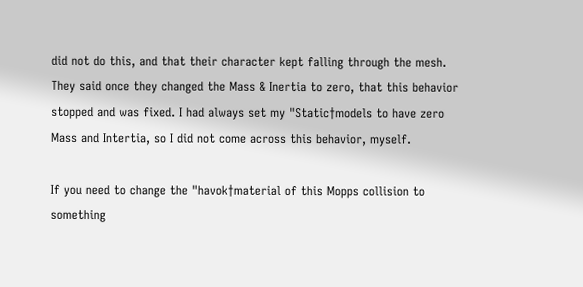did not do this, and that their character kept falling through the mesh. They said once they changed the Mass & Inertia to zero, that this behavior stopped and was fixed. I had always set my "Static†models to have zero Mass and Intertia, so I did not come across this behavior, myself.

If you need to change the "havok†material of this Mopps collision to something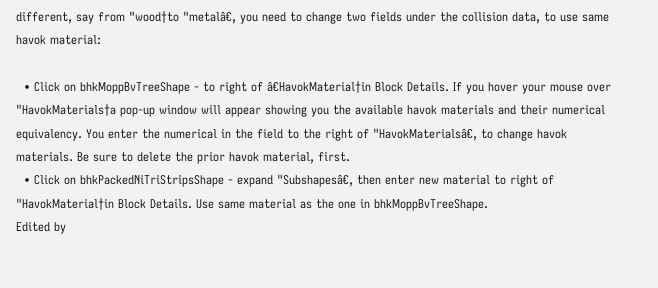different, say from "wood†to "metalâ€, you need to change two fields under the collision data, to use same havok material:

  • Click on bhkMoppBvTreeShape - to right of â€HavokMaterial†in Block Details. If you hover your mouse over "HavokMaterials†a pop-up window will appear showing you the available havok materials and their numerical equivalency. You enter the numerical in the field to the right of "HavokMaterialsâ€, to change havok materials. Be sure to delete the prior havok material, first.
  • Click on bhkPackedNiTriStripsShape - expand "Subshapesâ€, then enter new material to right of "HavokMaterial†in Block Details. Use same material as the one in bhkMoppBvTreeShape.
Edited by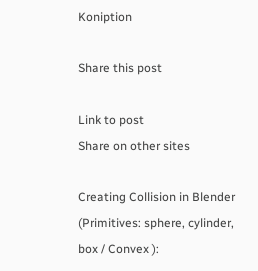Koniption

Share this post

Link to post
Share on other sites

Creating Collision in Blender (Primitives: sphere, cylinder, box / Convex ):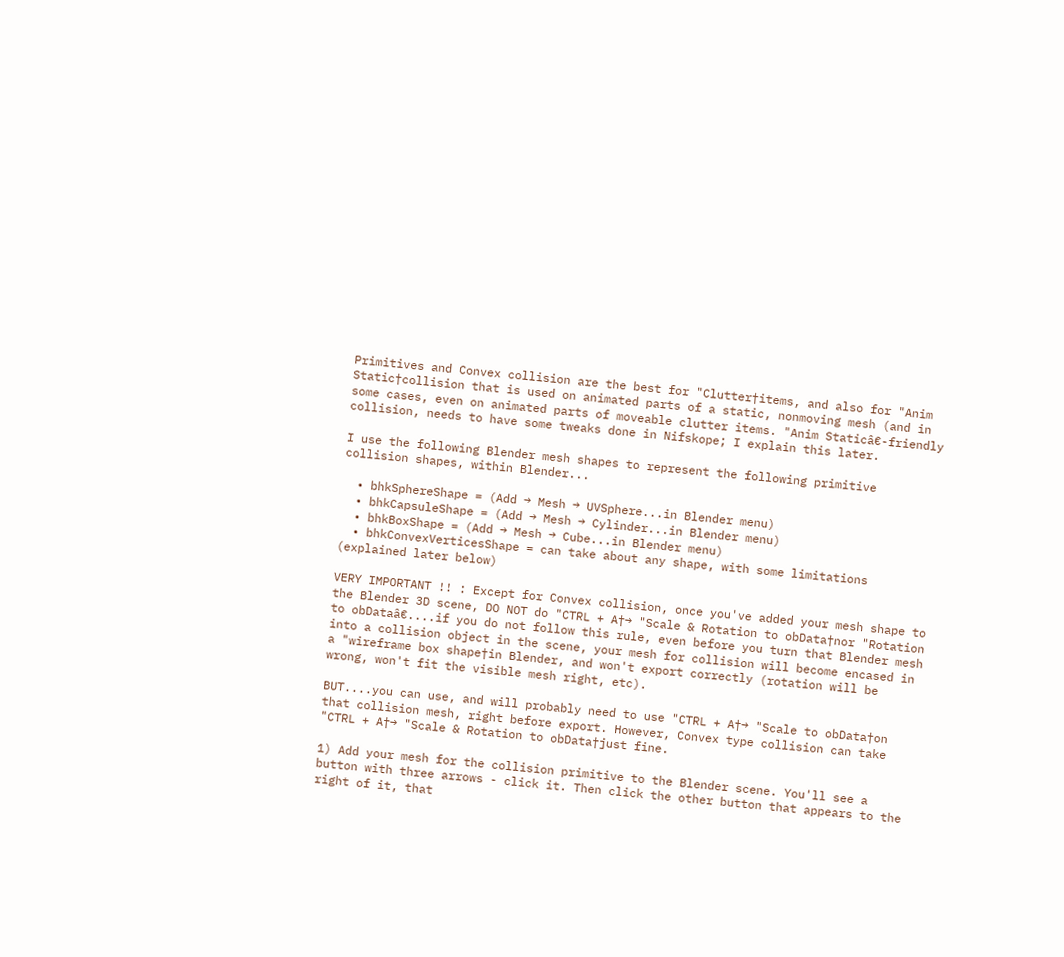Primitives and Convex collision are the best for "Clutter†items, and also for "Anim Static†collision that is used on animated parts of a static, nonmoving mesh (and in some cases, even on animated parts of moveable clutter items. "Anim Staticâ€-friendly collision, needs to have some tweaks done in Nifskope; I explain this later.

I use the following Blender mesh shapes to represent the following primitive collision shapes, within Blender...

  • bhkSphereShape = (Add → Mesh → UVSphere...in Blender menu)
  • bhkCapsuleShape = (Add → Mesh → Cylinder...in Blender menu)
  • bhkBoxShape = (Add → Mesh → Cube...in Blender menu)
  • bhkConvexVerticesShape = can take about any shape, with some limitations (explained later below)

VERY IMPORTANT !! : Except for Convex collision, once you've added your mesh shape to the Blender 3D scene, DO NOT do "CTRL + A†→ "Scale & Rotation to obData†nor "Rotation to obDataâ€....if you do not follow this rule, even before you turn that Blender mesh into a collision object in the scene, your mesh for collision will become encased in a "wireframe box shape†in Blender, and won't export correctly (rotation will be wrong, won't fit the visible mesh right, etc).

BUT....you can use, and will probably need to use "CTRL + A†→ "Scale to obData†on that collision mesh, right before export. However, Convex type collision can take "CTRL + A†→ "Scale & Rotation to obData†just fine.

1) Add your mesh for the collision primitive to the Blender scene. You'll see a button with three arrows - click it. Then click the other button that appears to the right of it, that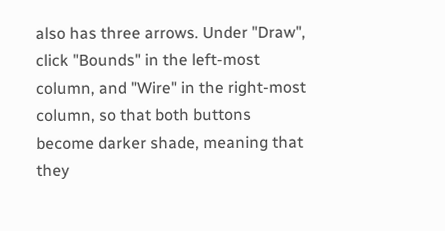also has three arrows. Under "Draw", click "Bounds" in the left-most column, and "Wire" in the right-most column, so that both buttons become darker shade, meaning that they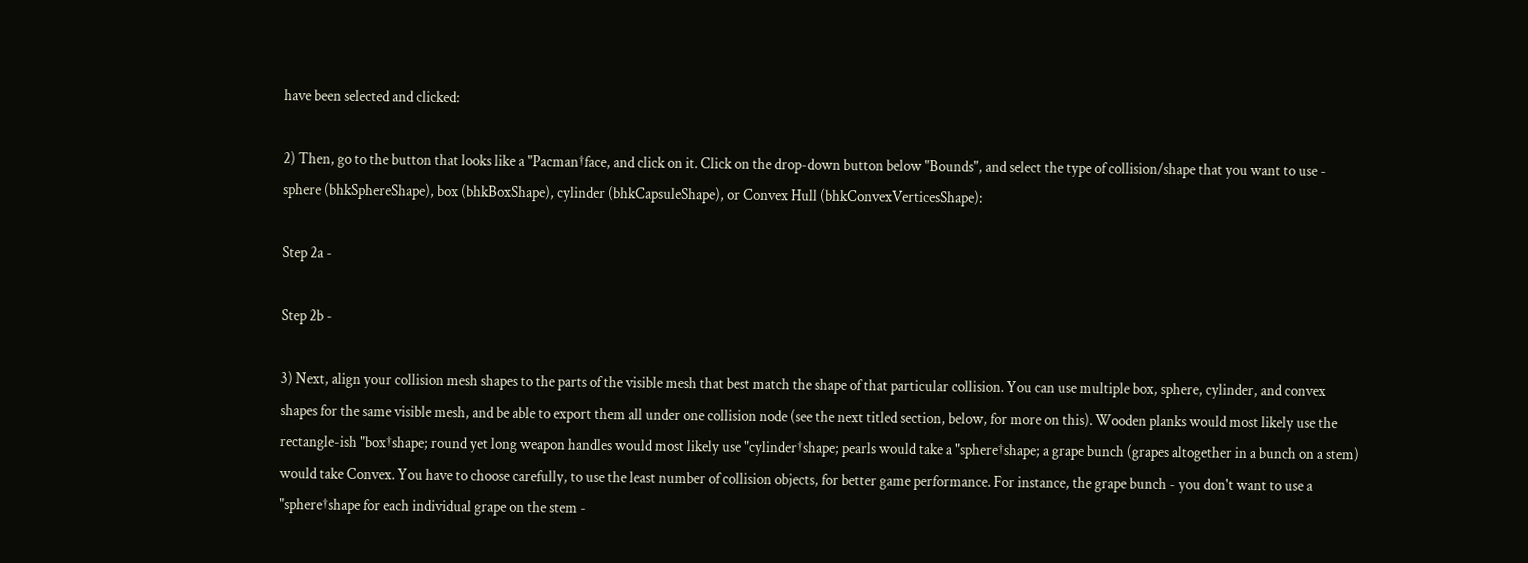have been selected and clicked:

2) Then, go to the button that looks like a "Pacman†face, and click on it. Click on the drop-down button below "Bounds", and select the type of collision/shape that you want to use - sphere (bhkSphereShape), box (bhkBoxShape), cylinder (bhkCapsuleShape), or Convex Hull (bhkConvexVerticesShape):

Step 2a -

Step 2b -

3) Next, align your collision mesh shapes to the parts of the visible mesh that best match the shape of that particular collision. You can use multiple box, sphere, cylinder, and convex shapes for the same visible mesh, and be able to export them all under one collision node (see the next titled section, below, for more on this). Wooden planks would most likely use the rectangle-ish "box†shape; round yet long weapon handles would most likely use "cylinder†shape; pearls would take a "sphere†shape; a grape bunch (grapes altogether in a bunch on a stem) would take Convex. You have to choose carefully, to use the least number of collision objects, for better game performance. For instance, the grape bunch - you don't want to use a "sphere†shape for each individual grape on the stem -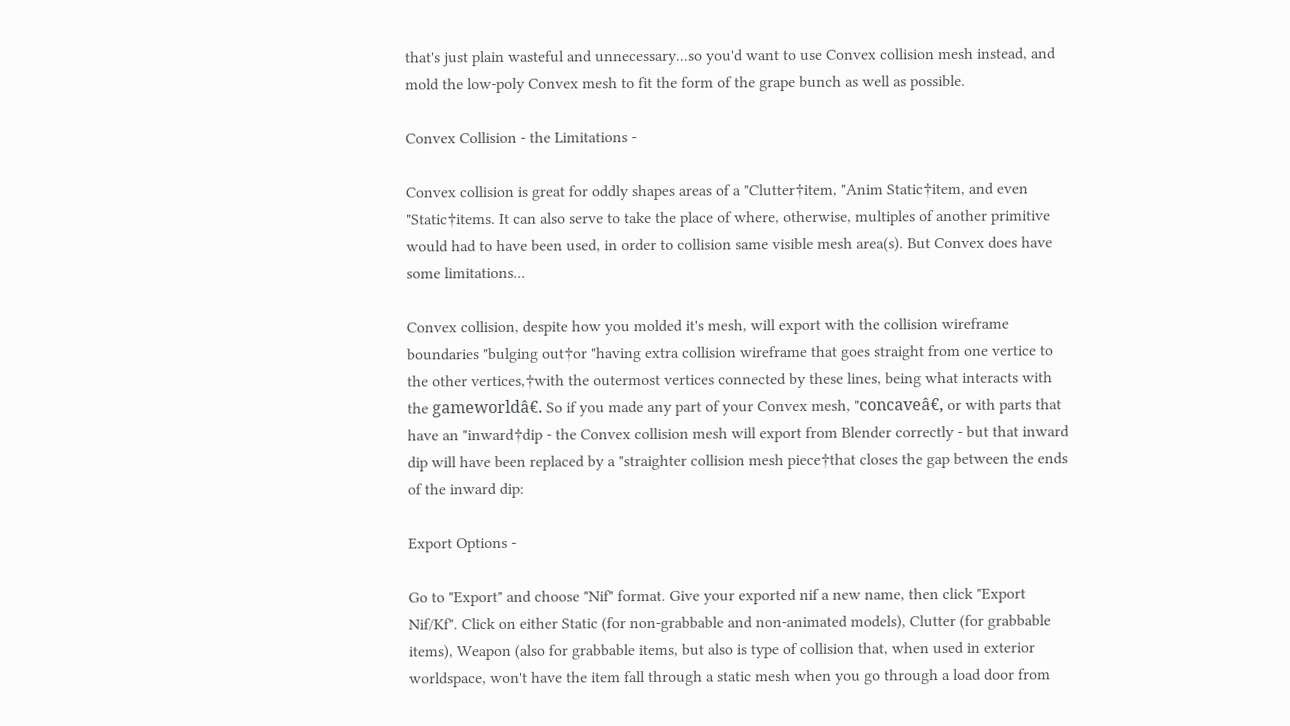that's just plain wasteful and unnecessary...so you'd want to use Convex collision mesh instead, and mold the low-poly Convex mesh to fit the form of the grape bunch as well as possible.

Convex Collision - the Limitations -

Convex collision is great for oddly shapes areas of a "Clutter†item, "Anim Static†item, and even "Static†items. It can also serve to take the place of where, otherwise, multiples of another primitive would had to have been used, in order to collision same visible mesh area(s). But Convex does have some limitations...

Convex collision, despite how you molded it's mesh, will export with the collision wireframe boundaries "bulging out†or "having extra collision wireframe that goes straight from one vertice to the other vertices,†with the outermost vertices connected by these lines, being what interacts with the gameworldâ€. So if you made any part of your Convex mesh, "concaveâ€, or with parts that have an "inward†dip - the Convex collision mesh will export from Blender correctly - but that inward dip will have been replaced by a "straighter collision mesh piece†that closes the gap between the ends of the inward dip:

Export Options -

Go to "Export" and choose "Nif" format. Give your exported nif a new name, then click "Export Nif/Kf". Click on either Static (for non-grabbable and non-animated models), Clutter (for grabbable items), Weapon (also for grabbable items, but also is type of collision that, when used in exterior worldspace, won't have the item fall through a static mesh when you go through a load door from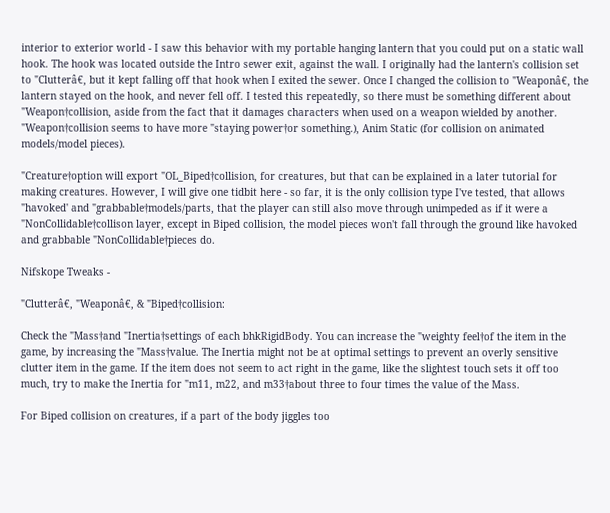interior to exterior world - I saw this behavior with my portable hanging lantern that you could put on a static wall hook. The hook was located outside the Intro sewer exit, against the wall. I originally had the lantern's collision set to "Clutterâ€, but it kept falling off that hook when I exited the sewer. Once I changed the collision to "Weaponâ€, the lantern stayed on the hook, and never fell off. I tested this repeatedly, so there must be something different about "Weapon†collision, aside from the fact that it damages characters when used on a weapon wielded by another. "Weapon†collision seems to have more "staying power†or something.), Anim Static (for collision on animated models/model pieces).

"Creature†option will export "OL_Biped†collision, for creatures, but that can be explained in a later tutorial for making creatures. However, I will give one tidbit here - so far, it is the only collision type I've tested, that allows "havoked' and "grabbable†models/parts, that the player can still also move through unimpeded as if it were a "NonCollidable†collison layer, except in Biped collision, the model pieces won't fall through the ground like havoked and grabbable "NonCollidable†pieces do.

Nifskope Tweaks -

"Clutterâ€, "Weaponâ€, & "Biped†collision:

Check the "Mass†and "Inertia†settings of each bhkRigidBody. You can increase the "weighty feel†of the item in the game, by increasing the "Mass†value. The Inertia might not be at optimal settings to prevent an overly sensitive clutter item in the game. If the item does not seem to act right in the game, like the slightest touch sets it off too much, try to make the Inertia for "m11, m22, and m33†about three to four times the value of the Mass.

For Biped collision on creatures, if a part of the body jiggles too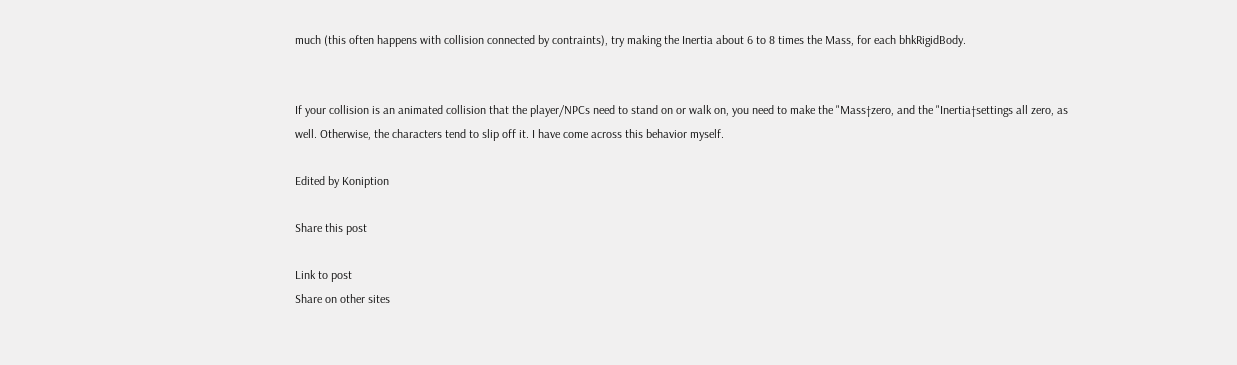much (this often happens with collision connected by contraints), try making the Inertia about 6 to 8 times the Mass, for each bhkRigidBody.


If your collision is an animated collision that the player/NPCs need to stand on or walk on, you need to make the "Mass†zero, and the "Inertia†settings all zero, as well. Otherwise, the characters tend to slip off it. I have come across this behavior myself.

Edited by Koniption

Share this post

Link to post
Share on other sites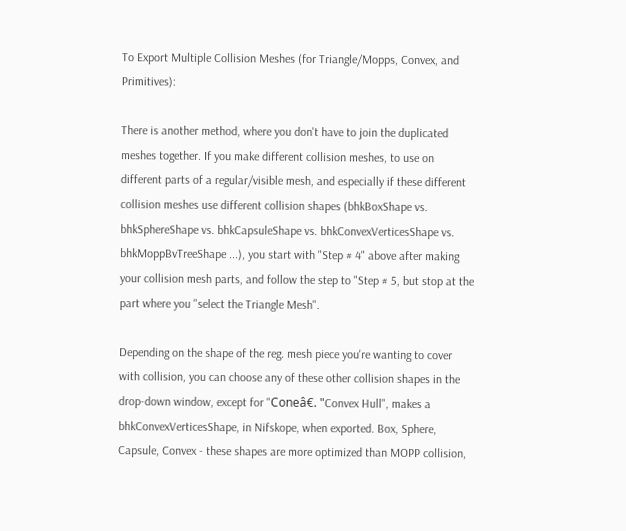To Export Multiple Collision Meshes (for Triangle/Mopps, Convex, and Primitives):

There is another method, where you don't have to join the duplicated meshes together. If you make different collision meshes, to use on different parts of a regular/visible mesh, and especially if these different collision meshes use different collision shapes (bhkBoxShape vs. bhkSphereShape vs. bhkCapsuleShape vs. bhkConvexVerticesShape vs. bhkMoppBvTreeShape ...), you start with "Step # 4" above after making your collision mesh parts, and follow the step to "Step # 5, but stop at the part where you "select the Triangle Mesh".

Depending on the shape of the reg. mesh piece you're wanting to cover with collision, you can choose any of these other collision shapes in the drop-down window, except for "Coneâ€. "Convex Hull", makes a bhkConvexVerticesShape, in Nifskope, when exported. Box, Sphere, Capsule, Convex - these shapes are more optimized than MOPP collision,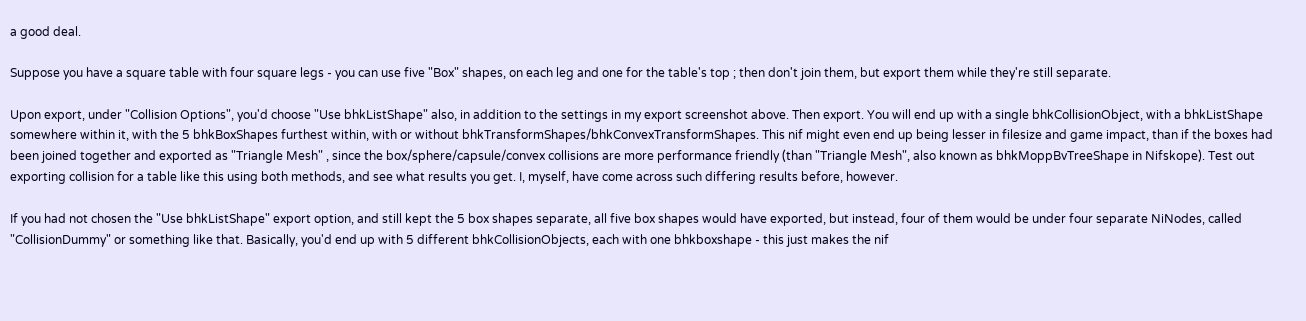a good deal.

Suppose you have a square table with four square legs - you can use five "Box" shapes, on each leg and one for the table's top ; then don't join them, but export them while they're still separate.

Upon export, under "Collision Options", you'd choose "Use bhkListShape" also, in addition to the settings in my export screenshot above. Then export. You will end up with a single bhkCollisionObject, with a bhkListShape somewhere within it, with the 5 bhkBoxShapes furthest within, with or without bhkTransformShapes/bhkConvexTransformShapes. This nif might even end up being lesser in filesize and game impact, than if the boxes had been joined together and exported as "Triangle Mesh" , since the box/sphere/capsule/convex collisions are more performance friendly (than "Triangle Mesh", also known as bhkMoppBvTreeShape in Nifskope). Test out exporting collision for a table like this using both methods, and see what results you get. I, myself, have come across such differing results before, however.

If you had not chosen the "Use bhkListShape" export option, and still kept the 5 box shapes separate, all five box shapes would have exported, but instead, four of them would be under four separate NiNodes, called "CollisionDummy" or something like that. Basically, you'd end up with 5 different bhkCollisionObjects, each with one bhkboxshape - this just makes the nif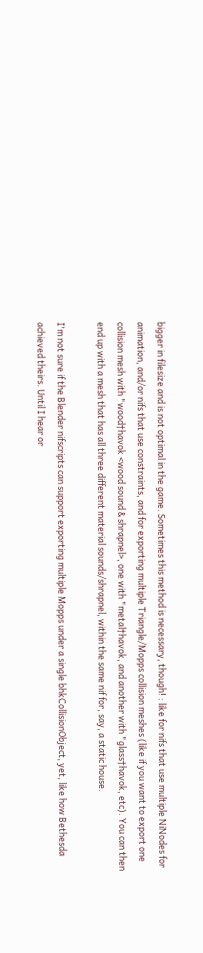bigger in filesize and is not optimal in the game. Sometimes this method is necessary, though! : like for nifs that use multiple NiNodes for animation, and/or nifs that use constraints, and for exporting multiple Triangle/Mopps collision meshes (like if you want to export one collision mesh with "wood†havok <wood sound & shrapnel>, one with "metal†havok, and another with "glass†havok, etc). You can then end up with a mesh that has all three different material sounds/shrapnel, within the same nif for, say, a static house.

I'm not sure if the Blender nifscripts can support exporting multiple Mopps under a single bhkCollisionObject, yet, like how Bethesda achieved theirs. Until I hear or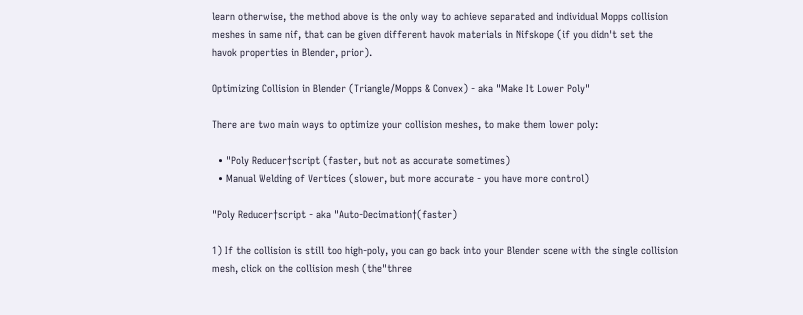learn otherwise, the method above is the only way to achieve separated and individual Mopps collision meshes in same nif, that can be given different havok materials in Nifskope (if you didn't set the havok properties in Blender, prior).

Optimizing Collision in Blender (Triangle/Mopps & Convex) - aka "Make It Lower Poly"

There are two main ways to optimize your collision meshes, to make them lower poly:

  • "Poly Reducer†script (faster, but not as accurate sometimes)
  • Manual Welding of Vertices (slower, but more accurate - you have more control)

"Poly Reducer†script - aka "Auto-Decimation†(faster)

1) If the collision is still too high-poly, you can go back into your Blender scene with the single collision mesh, click on the collision mesh (the"three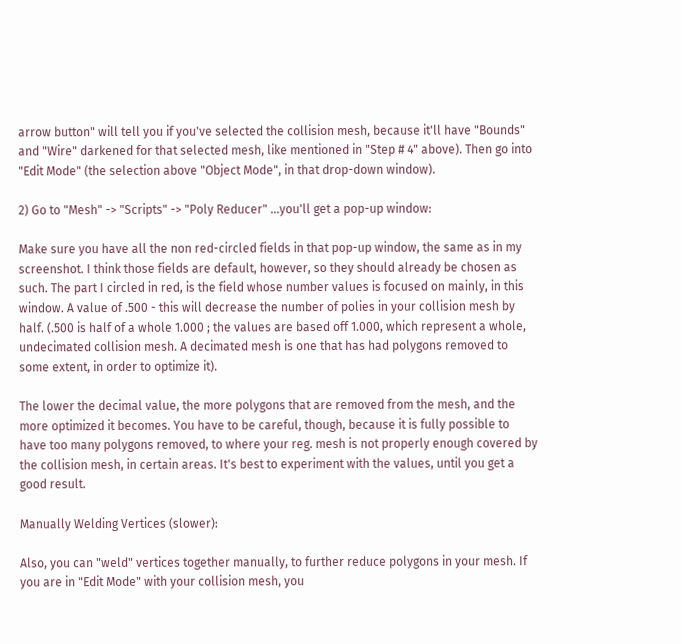arrow button" will tell you if you've selected the collision mesh, because it'll have "Bounds" and "Wire" darkened for that selected mesh, like mentioned in "Step # 4" above). Then go into "Edit Mode" (the selection above "Object Mode", in that drop-down window).

2) Go to "Mesh" -> "Scripts" -> "Poly Reducer" ...you'll get a pop-up window:

Make sure you have all the non red-circled fields in that pop-up window, the same as in my screenshot. I think those fields are default, however, so they should already be chosen as such. The part I circled in red, is the field whose number values is focused on mainly, in this window. A value of .500 - this will decrease the number of polies in your collision mesh by half. (.500 is half of a whole 1.000 ; the values are based off 1.000, which represent a whole, undecimated collision mesh. A decimated mesh is one that has had polygons removed to some extent, in order to optimize it).

The lower the decimal value, the more polygons that are removed from the mesh, and the more optimized it becomes. You have to be careful, though, because it is fully possible to have too many polygons removed, to where your reg. mesh is not properly enough covered by the collision mesh, in certain areas. It's best to experiment with the values, until you get a good result.

Manually Welding Vertices (slower):

Also, you can "weld" vertices together manually, to further reduce polygons in your mesh. If you are in "Edit Mode" with your collision mesh, you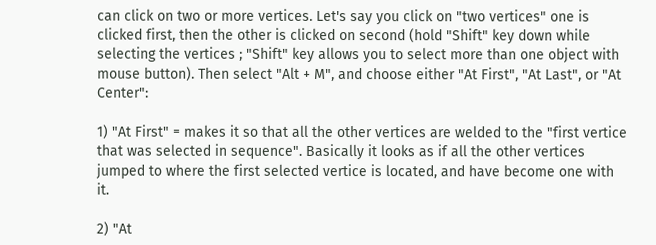can click on two or more vertices. Let's say you click on "two vertices" one is clicked first, then the other is clicked on second (hold "Shift" key down while selecting the vertices ; "Shift" key allows you to select more than one object with mouse button). Then select "Alt + M", and choose either "At First", "At Last", or "At Center":

1) "At First" = makes it so that all the other vertices are welded to the "first vertice that was selected in sequence". Basically it looks as if all the other vertices jumped to where the first selected vertice is located, and have become one with it.

2) "At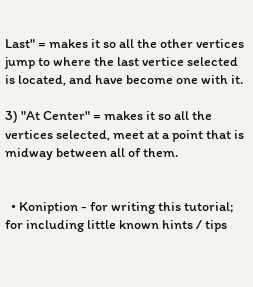Last" = makes it so all the other vertices jump to where the last vertice selected is located, and have become one with it.

3) "At Center" = makes it so all the vertices selected, meet at a point that is midway between all of them.


  • Koniption - for writing this tutorial; for including little known hints / tips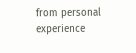from personal experience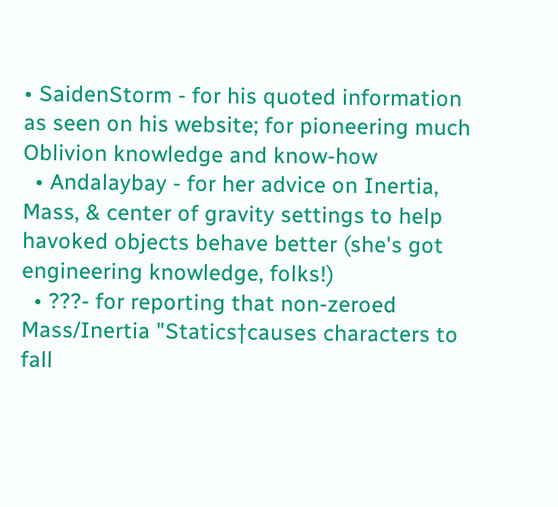• SaidenStorm - for his quoted information as seen on his website; for pioneering much Oblivion knowledge and know-how
  • Andalaybay - for her advice on Inertia, Mass, & center of gravity settings to help havoked objects behave better (she's got engineering knowledge, folks!)
  • ???- for reporting that non-zeroed Mass/Inertia "Statics†causes characters to fall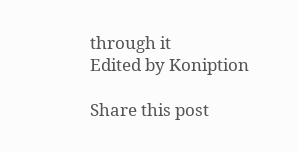through it
Edited by Koniption

Share this post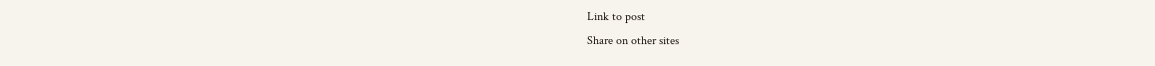Link to post
Share on other sites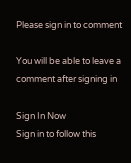Please sign in to comment

You will be able to leave a comment after signing in

Sign In Now
Sign in to follow this